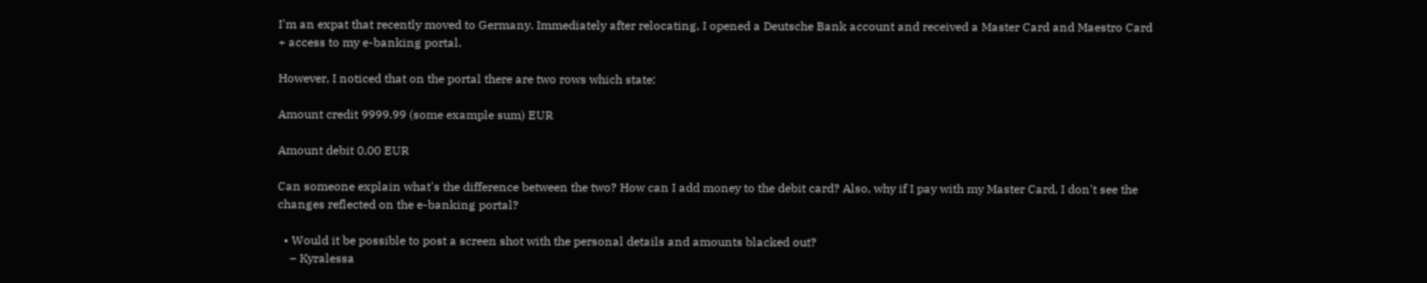I'm an expat that recently moved to Germany. Immediately after relocating, I opened a Deutsche Bank account and received a Master Card and Maestro Card + access to my e-banking portal.

However, I noticed that on the portal there are two rows which state:

Amount credit 9999.99 (some example sum) EUR

Amount debit 0,00 EUR

Can someone explain what's the difference between the two? How can I add money to the debit card? Also, why if I pay with my Master Card, I don't see the changes reflected on the e-banking portal?

  • Would it be possible to post a screen shot with the personal details and amounts blacked out?
    – Kyralessa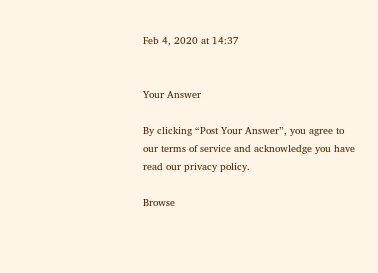Feb 4, 2020 at 14:37


Your Answer

By clicking “Post Your Answer”, you agree to our terms of service and acknowledge you have read our privacy policy.

Browse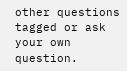other questions tagged or ask your own question.